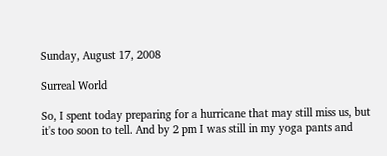Sunday, August 17, 2008

Surreal World

So, I spent today preparing for a hurricane that may still miss us, but it's too soon to tell. And by 2 pm I was still in my yoga pants and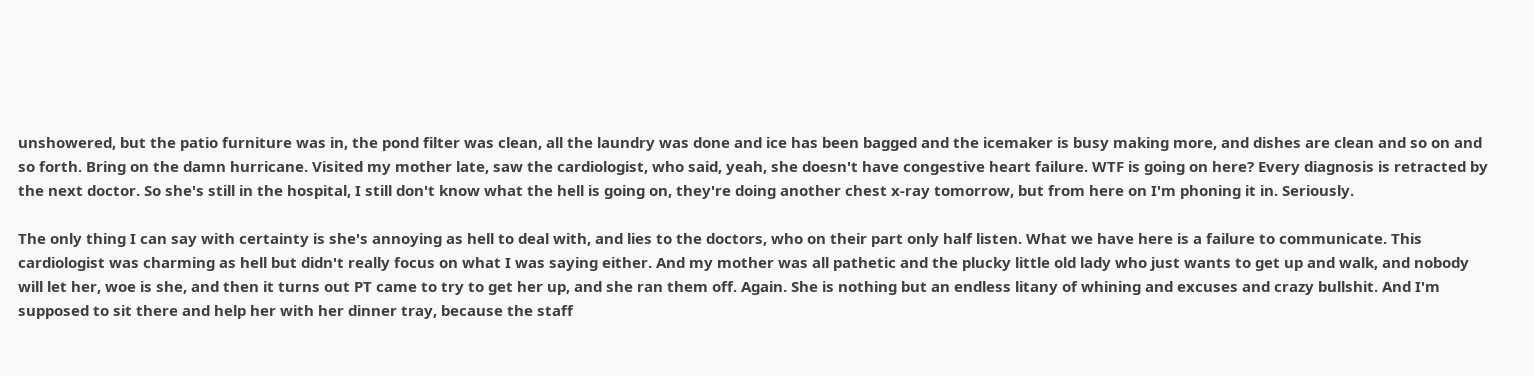unshowered, but the patio furniture was in, the pond filter was clean, all the laundry was done and ice has been bagged and the icemaker is busy making more, and dishes are clean and so on and so forth. Bring on the damn hurricane. Visited my mother late, saw the cardiologist, who said, yeah, she doesn't have congestive heart failure. WTF is going on here? Every diagnosis is retracted by the next doctor. So she's still in the hospital, I still don't know what the hell is going on, they're doing another chest x-ray tomorrow, but from here on I'm phoning it in. Seriously.

The only thing I can say with certainty is she's annoying as hell to deal with, and lies to the doctors, who on their part only half listen. What we have here is a failure to communicate. This cardiologist was charming as hell but didn't really focus on what I was saying either. And my mother was all pathetic and the plucky little old lady who just wants to get up and walk, and nobody will let her, woe is she, and then it turns out PT came to try to get her up, and she ran them off. Again. She is nothing but an endless litany of whining and excuses and crazy bullshit. And I'm supposed to sit there and help her with her dinner tray, because the staff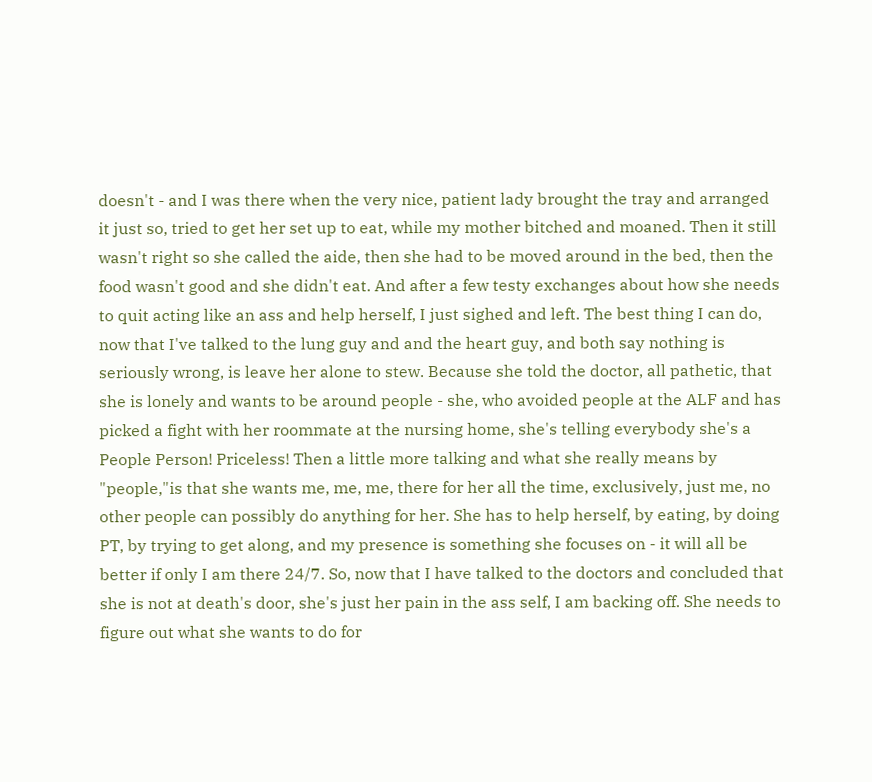doesn't - and I was there when the very nice, patient lady brought the tray and arranged it just so, tried to get her set up to eat, while my mother bitched and moaned. Then it still wasn't right so she called the aide, then she had to be moved around in the bed, then the food wasn't good and she didn't eat. And after a few testy exchanges about how she needs to quit acting like an ass and help herself, I just sighed and left. The best thing I can do, now that I've talked to the lung guy and and the heart guy, and both say nothing is seriously wrong, is leave her alone to stew. Because she told the doctor, all pathetic, that she is lonely and wants to be around people - she, who avoided people at the ALF and has picked a fight with her roommate at the nursing home, she's telling everybody she's a People Person! Priceless! Then a little more talking and what she really means by "people,"is that she wants me, me, me, there for her all the time, exclusively, just me, no other people can possibly do anything for her. She has to help herself, by eating, by doing PT, by trying to get along, and my presence is something she focuses on - it will all be better if only I am there 24/7. So, now that I have talked to the doctors and concluded that she is not at death's door, she's just her pain in the ass self, I am backing off. She needs to figure out what she wants to do for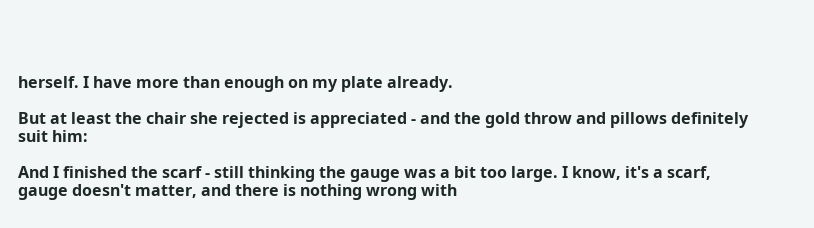herself. I have more than enough on my plate already.

But at least the chair she rejected is appreciated - and the gold throw and pillows definitely suit him:

And I finished the scarf - still thinking the gauge was a bit too large. I know, it's a scarf, gauge doesn't matter, and there is nothing wrong with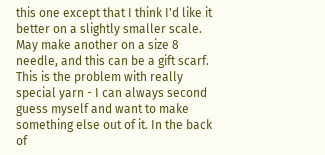this one except that I think I'd like it better on a slightly smaller scale. May make another on a size 8 needle, and this can be a gift scarf. This is the problem with really special yarn - I can always second guess myself and want to make something else out of it. In the back of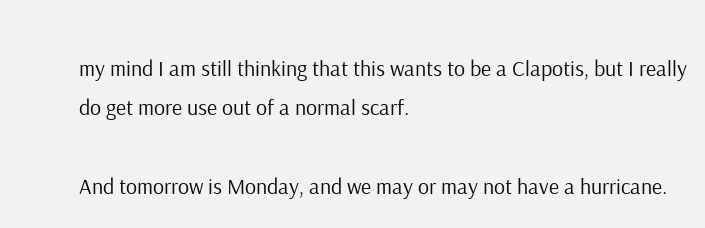my mind I am still thinking that this wants to be a Clapotis, but I really do get more use out of a normal scarf.

And tomorrow is Monday, and we may or may not have a hurricane.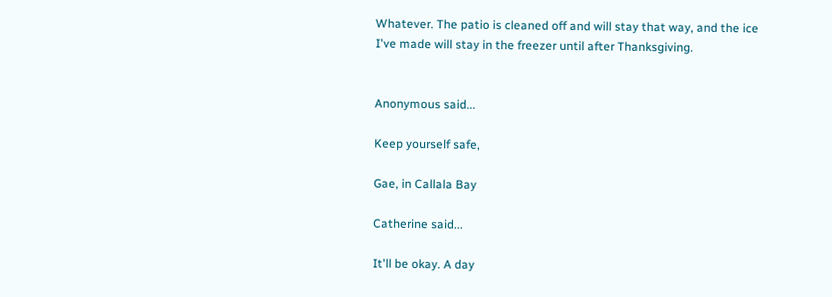Whatever. The patio is cleaned off and will stay that way, and the ice I've made will stay in the freezer until after Thanksgiving.


Anonymous said...

Keep yourself safe,

Gae, in Callala Bay

Catherine said...

It'll be okay. A day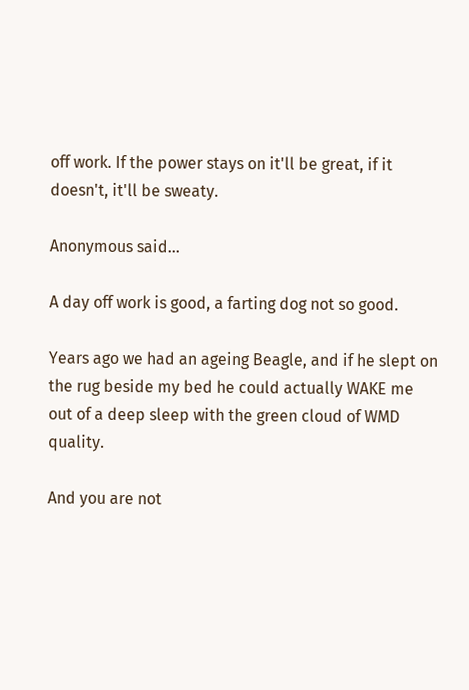off work. If the power stays on it'll be great, if it doesn't, it'll be sweaty.

Anonymous said...

A day off work is good, a farting dog not so good.

Years ago we had an ageing Beagle, and if he slept on the rug beside my bed he could actually WAKE me out of a deep sleep with the green cloud of WMD quality.

And you are not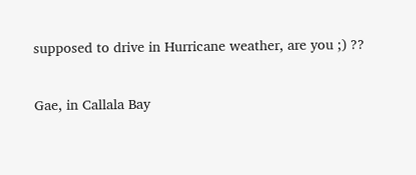supposed to drive in Hurricane weather, are you ;) ??

Gae, in Callala Bay